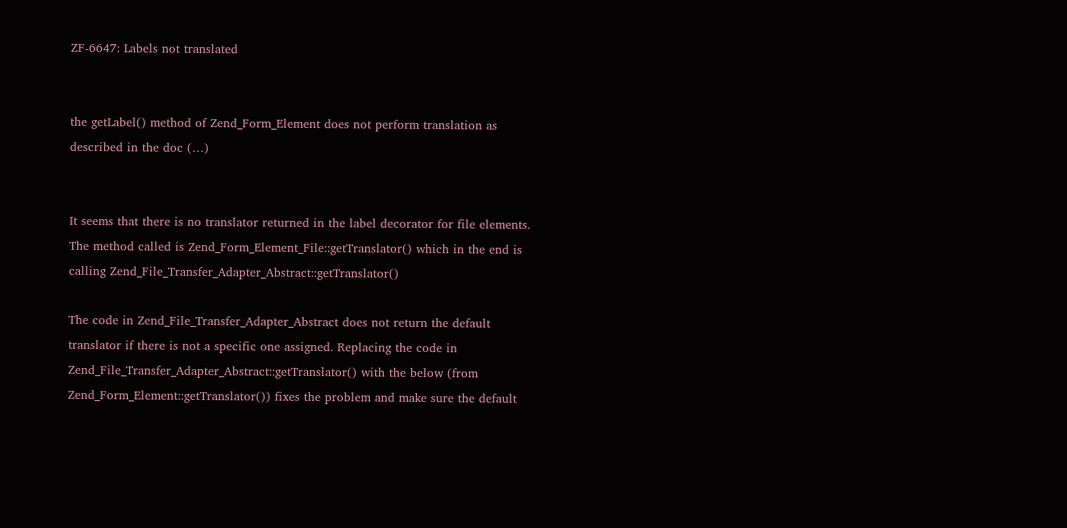ZF-6647: Labels not translated


the getLabel() method of Zend_Form_Element does not perform translation as described in the doc (…)


It seems that there is no translator returned in the label decorator for file elements. The method called is Zend_Form_Element_File::getTranslator() which in the end is calling Zend_File_Transfer_Adapter_Abstract::getTranslator()

The code in Zend_File_Transfer_Adapter_Abstract does not return the default translator if there is not a specific one assigned. Replacing the code in Zend_File_Transfer_Adapter_Abstract::getTranslator() with the below (from Zend_Form_Element::getTranslator()) fixes the problem and make sure the default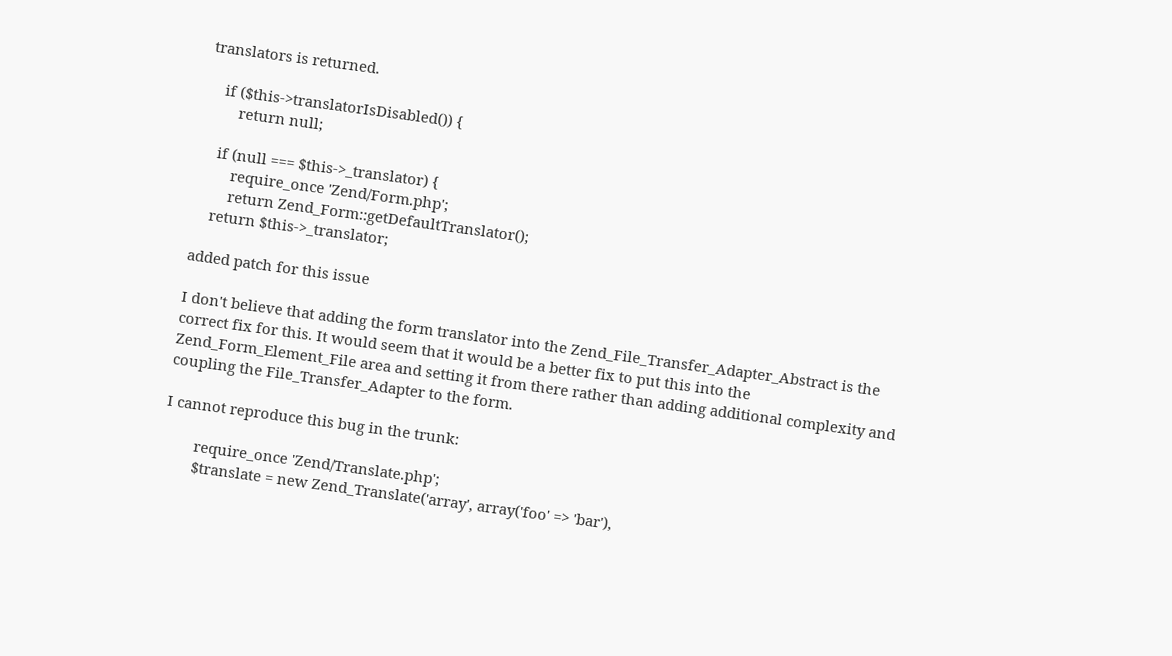translators is returned.

    if ($this->translatorIsDisabled()) {
        return null;

    if (null === $this->_translator) {
        require_once 'Zend/Form.php';
        return Zend_Form::getDefaultTranslator();
    return $this->_translator;

added patch for this issue

I don't believe that adding the form translator into the Zend_File_Transfer_Adapter_Abstract is the correct fix for this. It would seem that it would be a better fix to put this into the Zend_Form_Element_File area and setting it from there rather than adding additional complexity and coupling the File_Transfer_Adapter to the form.

I cannot reproduce this bug in the trunk:

        require_once 'Zend/Translate.php';
        $translate = new Zend_Translate('array', array('foo' => 'bar'),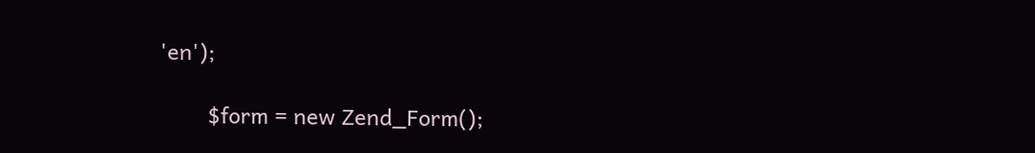'en');

        $form = new Zend_Form();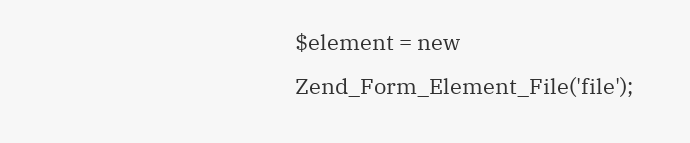$element = new Zend_Form_Element_File('file');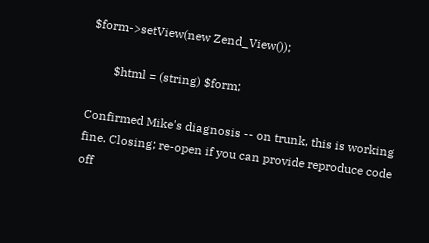$form->setView(new Zend_View());

        $html = (string) $form;

Confirmed Mike's diagnosis -- on trunk, this is working fine. Closing; re-open if you can provide reproduce code off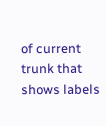of current trunk that shows labels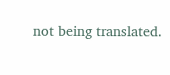not being translated.